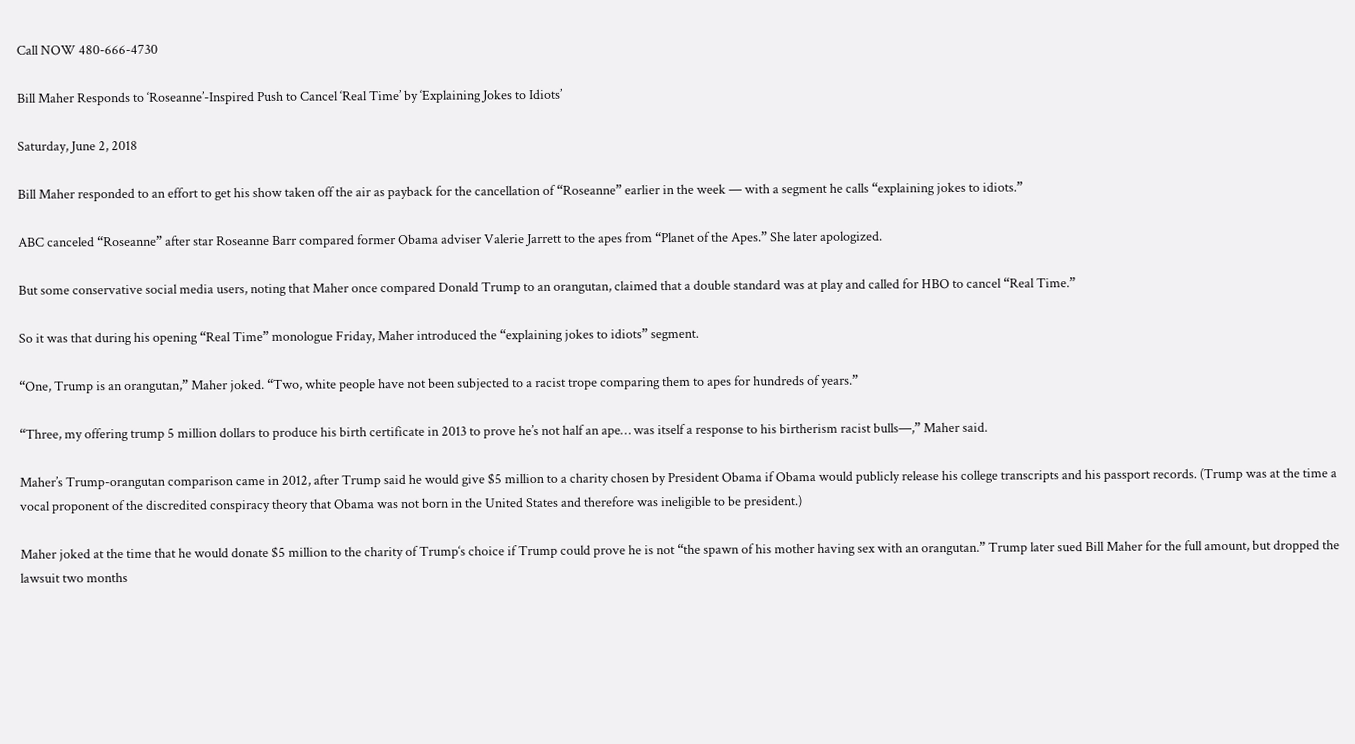Call NOW 480-666-4730

Bill Maher Responds to ‘Roseanne’-Inspired Push to Cancel ‘Real Time’ by ‘Explaining Jokes to Idiots’

Saturday, June 2, 2018

Bill Maher responded to an effort to get his show taken off the air as payback for the cancellation of “Roseanne” earlier in the week — with a segment he calls “explaining jokes to idiots.”

ABC canceled “Roseanne” after star Roseanne Barr compared former Obama adviser Valerie Jarrett to the apes from “Planet of the Apes.” She later apologized.

But some conservative social media users, noting that Maher once compared Donald Trump to an orangutan, claimed that a double standard was at play and called for HBO to cancel “Real Time.”

So it was that during his opening “Real Time” monologue Friday, Maher introduced the “explaining jokes to idiots” segment.

“One, Trump is an orangutan,” Maher joked. “Two, white people have not been subjected to a racist trope comparing them to apes for hundreds of years.”

“Three, my offering trump 5 million dollars to produce his birth certificate in 2013 to prove he’s not half an ape… was itself a response to his birtherism racist bulls—,” Maher said.

Maher’s Trump-orangutan comparison came in 2012, after Trump said he would give $5 million to a charity chosen by President Obama if Obama would publicly release his college transcripts and his passport records. (Trump was at the time a vocal proponent of the discredited conspiracy theory that Obama was not born in the United States and therefore was ineligible to be president.)

Maher joked at the time that he would donate $5 million to the charity of Trump‘s choice if Trump could prove he is not “the spawn of his mother having sex with an orangutan.” Trump later sued Bill Maher for the full amount, but dropped the lawsuit two months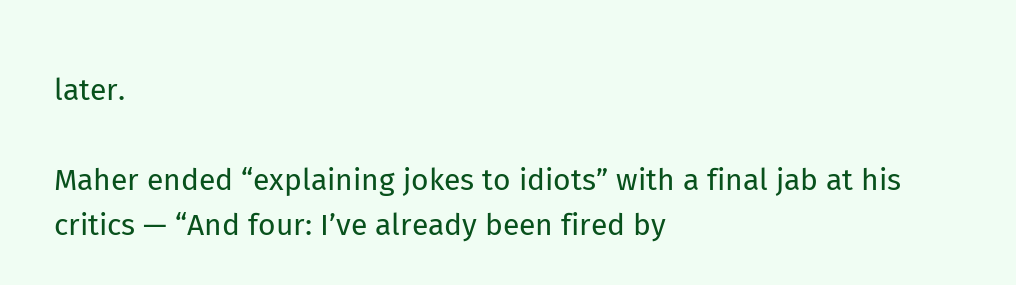later.

Maher ended “explaining jokes to idiots” with a final jab at his critics — “And four: I’ve already been fired by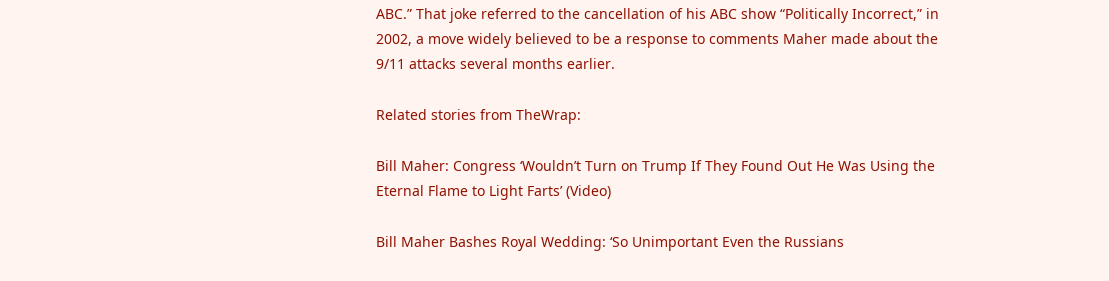ABC.” That joke referred to the cancellation of his ABC show “Politically Incorrect,” in 2002, a move widely believed to be a response to comments Maher made about the 9/11 attacks several months earlier.

Related stories from TheWrap:

Bill Maher: Congress ‘Wouldn’t Turn on Trump If They Found Out He Was Using the Eternal Flame to Light Farts’ (Video)

Bill Maher Bashes Royal Wedding: ‘So Unimportant Even the Russians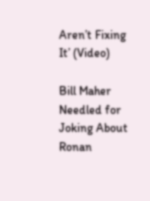Aren’t Fixing It’ (Video)

Bill Maher Needled for Joking About Ronan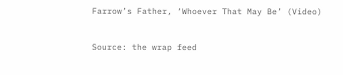Farrow’s Father, ‘Whoever That May Be’ (Video)

Source: the wrap feed